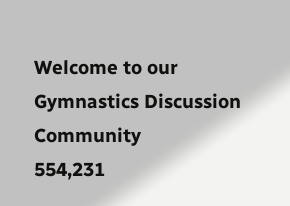Welcome to our Gymnastics Discussion Community
554,231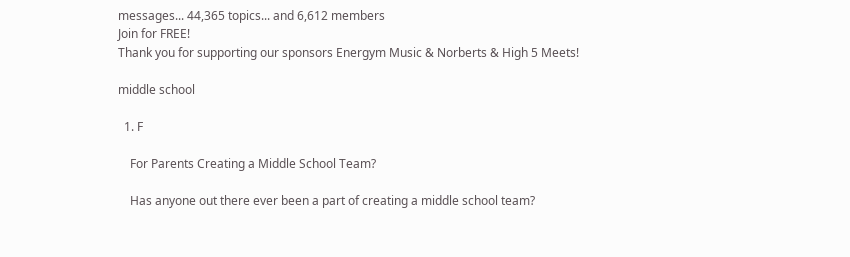messages... 44,365 topics... and 6,612 members
Join for FREE!
Thank you for supporting our sponsors Energym Music & Norberts & High 5 Meets!

middle school

  1. F

    For Parents Creating a Middle School Team?

    Has anyone out there ever been a part of creating a middle school team?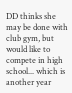DD thinks she may be done with club gym, but would like to compete in high school... which is another year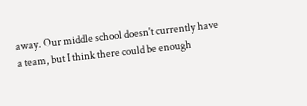away. Our middle school doesn't currently have a team, but I think there could be enough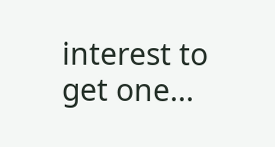interest to get one...